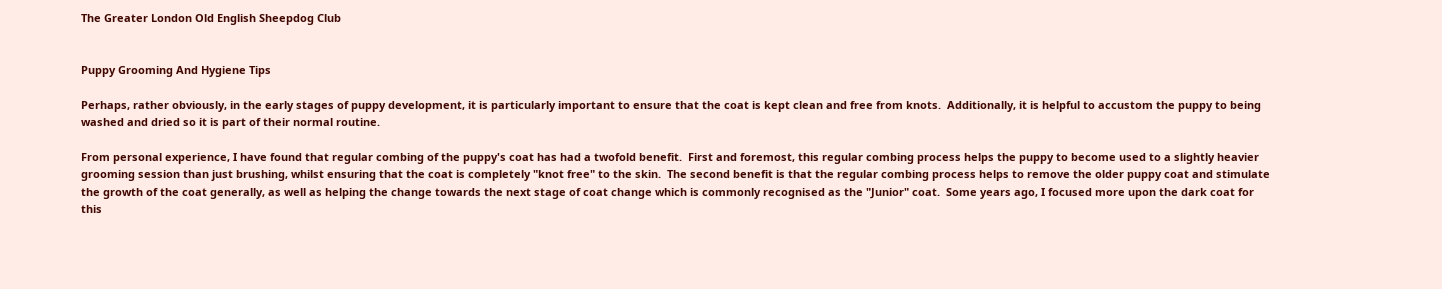The Greater London Old English Sheepdog Club


Puppy Grooming And Hygiene Tips

Perhaps, rather obviously, in the early stages of puppy development, it is particularly important to ensure that the coat is kept clean and free from knots.  Additionally, it is helpful to accustom the puppy to being washed and dried so it is part of their normal routine.

From personal experience, I have found that regular combing of the puppy's coat has had a twofold benefit.  First and foremost, this regular combing process helps the puppy to become used to a slightly heavier grooming session than just brushing, whilst ensuring that the coat is completely "knot free" to the skin.  The second benefit is that the regular combing process helps to remove the older puppy coat and stimulate the growth of the coat generally, as well as helping the change towards the next stage of coat change which is commonly recognised as the "Junior" coat.  Some years ago, I focused more upon the dark coat for this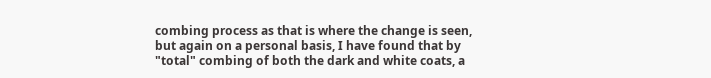combing process as that is where the change is seen, but again on a personal basis, I have found that by "total" combing of both the dark and white coats, a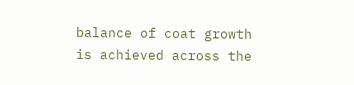balance of coat growth is achieved across the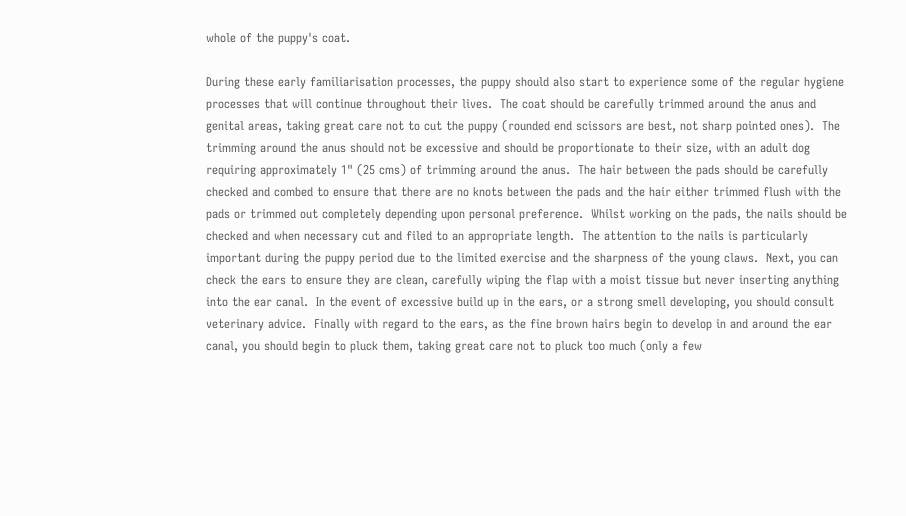whole of the puppy's coat.

During these early familiarisation processes, the puppy should also start to experience some of the regular hygiene processes that will continue throughout their lives.  The coat should be carefully trimmed around the anus and genital areas, taking great care not to cut the puppy (rounded end scissors are best, not sharp pointed ones).  The trimming around the anus should not be excessive and should be proportionate to their size, with an adult dog requiring approximately 1" (25 cms) of trimming around the anus.  The hair between the pads should be carefully checked and combed to ensure that there are no knots between the pads and the hair either trimmed flush with the pads or trimmed out completely depending upon personal preference.  Whilst working on the pads, the nails should be checked and when necessary cut and filed to an appropriate length.  The attention to the nails is particularly important during the puppy period due to the limited exercise and the sharpness of the young claws.  Next, you can check the ears to ensure they are clean, carefully wiping the flap with a moist tissue but never inserting anything into the ear canal.  In the event of excessive build up in the ears, or a strong smell developing, you should consult veterinary advice.  Finally with regard to the ears, as the fine brown hairs begin to develop in and around the ear canal, you should begin to pluck them, taking great care not to pluck too much (only a few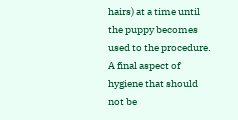hairs) at a time until the puppy becomes used to the procedure.  A final aspect of hygiene that should not be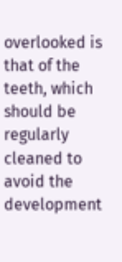overlooked is that of the teeth, which should be regularly cleaned to avoid the development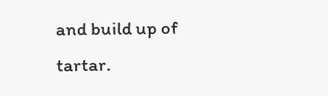and build up of tartar.